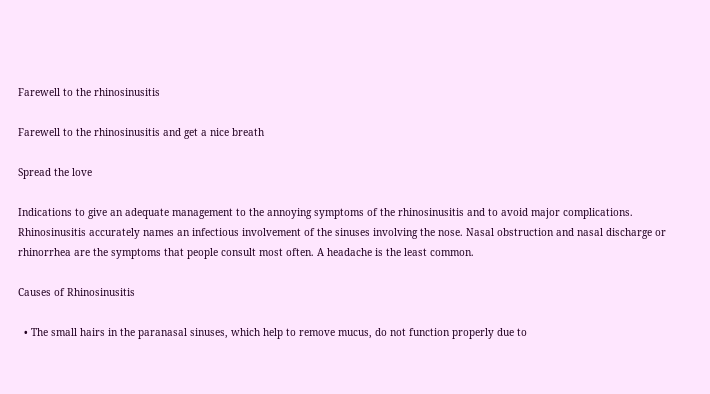Farewell to the rhinosinusitis

Farewell to the rhinosinusitis and get a nice breath

Spread the love

Indications to give an adequate management to the annoying symptoms of the rhinosinusitis and to avoid major complications. Rhinosinusitis accurately names an infectious involvement of the sinuses involving the nose. Nasal obstruction and nasal discharge or rhinorrhea are the symptoms that people consult most often. A headache is the least common.

Causes of Rhinosinusitis

  • The small hairs in the paranasal sinuses, which help to remove mucus, do not function properly due to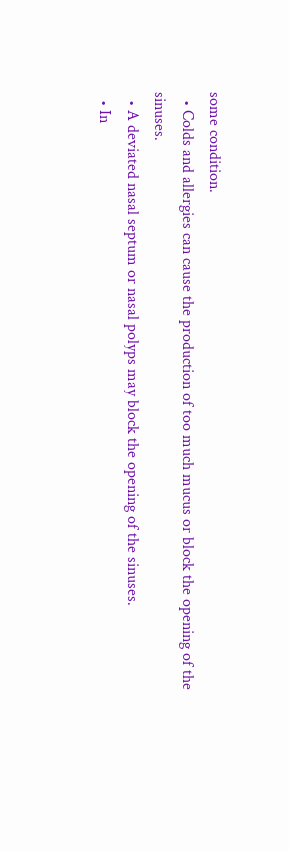some condition.
  • Colds and allergies can cause the production of too much mucus or block the opening of the sinuses.
  • A deviated nasal septum or nasal polyps may block the opening of the sinuses.
  • In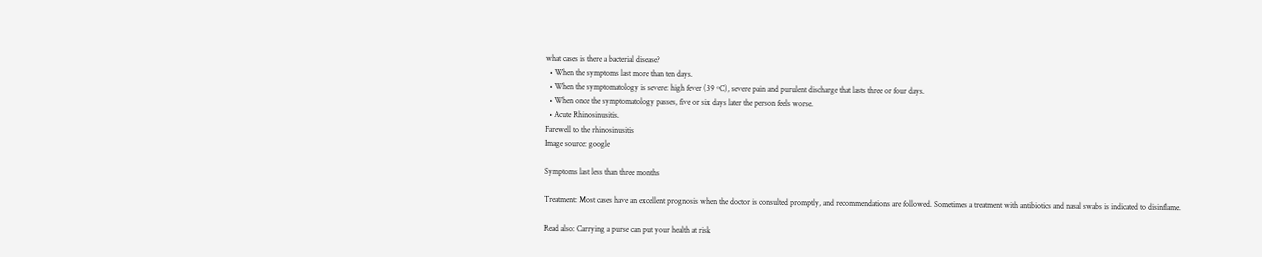what cases is there a bacterial disease?
  • When the symptoms last more than ten days.
  • When the symptomatology is severe: high fever (39 ºC), severe pain and purulent discharge that lasts three or four days.
  • When once the symptomatology passes, five or six days later the person feels worse.
  • Acute Rhinosinusitis.
Farewell to the rhinosinusitis
Image source: google

Symptoms last less than three months

Treatment: Most cases have an excellent prognosis when the doctor is consulted promptly, and recommendations are followed. Sometimes a treatment with antibiotics and nasal swabs is indicated to disinflame.

Read also: Carrying a purse can put your health at risk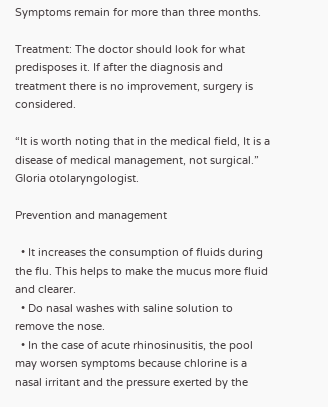Symptoms remain for more than three months.

Treatment: The doctor should look for what predisposes it. If after the diagnosis and treatment there is no improvement, surgery is considered.

“It is worth noting that in the medical field, It is a disease of medical management, not surgical.” Gloria otolaryngologist.

Prevention and management

  • It increases the consumption of fluids during the flu. This helps to make the mucus more fluid and clearer.
  • Do nasal washes with saline solution to remove the nose.
  • In the case of acute rhinosinusitis, the pool may worsen symptoms because chlorine is a nasal irritant and the pressure exerted by the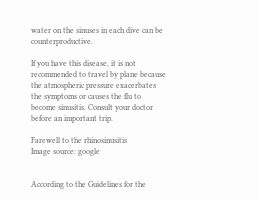water on the sinuses in each dive can be counterproductive.

If you have this disease, it is not recommended to travel by plane because the atmospheric pressure exacerbates the symptoms or causes the flu to become sinusitis. Consult your doctor before an important trip.

Farewell to the rhinosinusitis
Image source: google


According to the Guidelines for the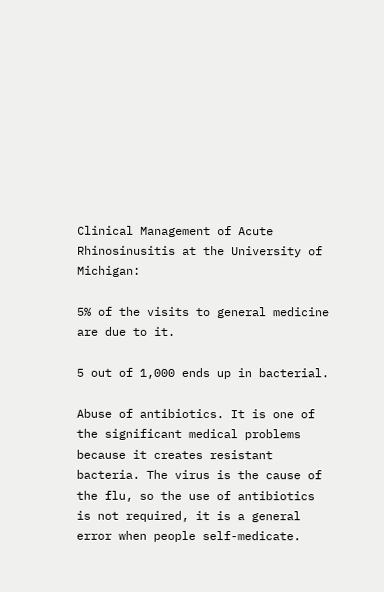Clinical Management of Acute Rhinosinusitis at the University of Michigan:

5% of the visits to general medicine are due to it.

5 out of 1,000 ends up in bacterial.

Abuse of antibiotics. It is one of the significant medical problems because it creates resistant bacteria. The virus is the cause of the flu, so the use of antibiotics is not required, it is a general error when people self-medicate.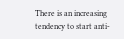There is an increasing tendency to start anti-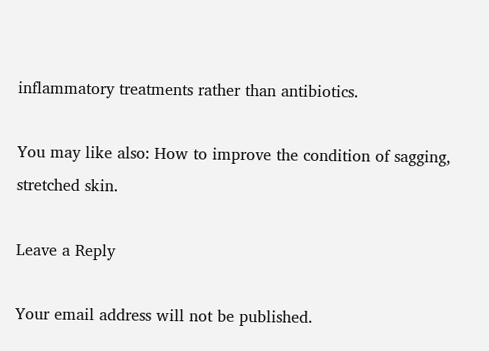inflammatory treatments rather than antibiotics.

You may like also: How to improve the condition of sagging, stretched skin.

Leave a Reply

Your email address will not be published.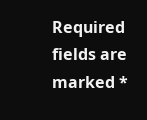Required fields are marked *